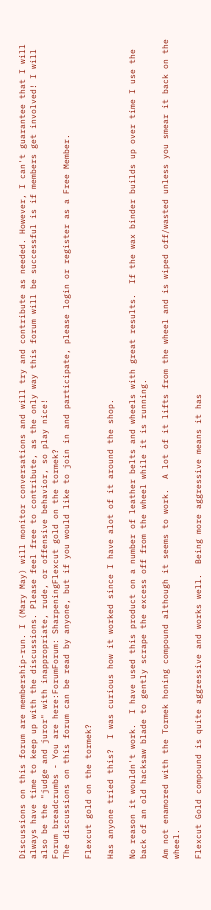Discussions on this forum are membership-run. I (Mary May) will monitor conversations and will try and contribute as needed. However, I can't guarantee that I will always have time to keep up with the discussions. Please feel free to contribute, as the only way this forum will be successful is if members get involved! I will also be the "judge and juror" with inappropriate, rude, or offensive behavior, so play nice!
Forum breadcrumbs - You are here:ForumForum: SharpeningFlexcut gold on the tormek?
The discussions on this forum can be read by anyone, but if you would like to join in and participate, please login or register as a Free Member.

Flexcut gold on the tormek?

Has anyone tried this?  I was curious how it worked since I have alot of it around the shop.

No reason it wouldn't work.  I have used this product on a number of leather belts and wheels with great results.  If the wax binder builds up over time I use the back of an old hacksaw blade to gently scrape the excess off from the wheel while it is running.

Am not enamored with the Tormek honing compound although it seems to work.  A lot of it lifts from the wheel and is wiped off/wasted unless you smear it back on the wheel.

Flexcut Gold compound is quite aggressive and works well.  Being more aggressive means it has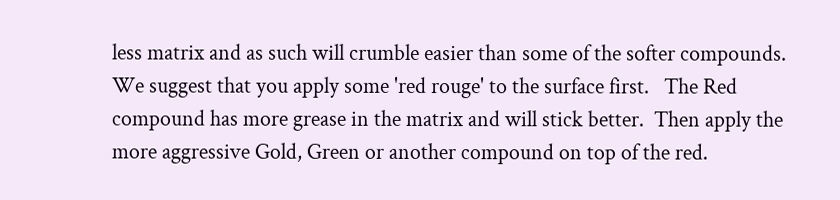less matrix and as such will crumble easier than some of the softer compounds.   We suggest that you apply some 'red rouge' to the surface first.   The Red compound has more grease in the matrix and will stick better.  Then apply the more aggressive Gold, Green or another compound on top of the red.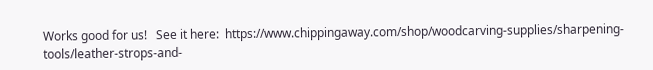Works good for us!   See it here:  https://www.chippingaway.com/shop/woodcarving-supplies/sharpening-tools/leather-strops-and-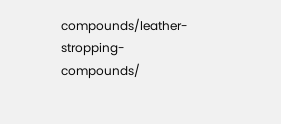compounds/leather-stropping-compounds/